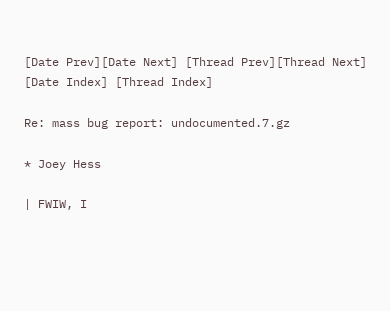[Date Prev][Date Next] [Thread Prev][Thread Next] [Date Index] [Thread Index]

Re: mass bug report: undocumented.7.gz

* Joey Hess

| FWIW, I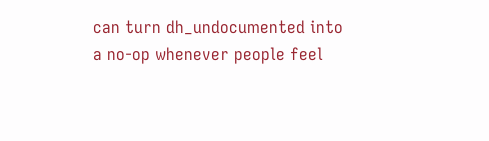can turn dh_undocumented into a no-op whenever people feel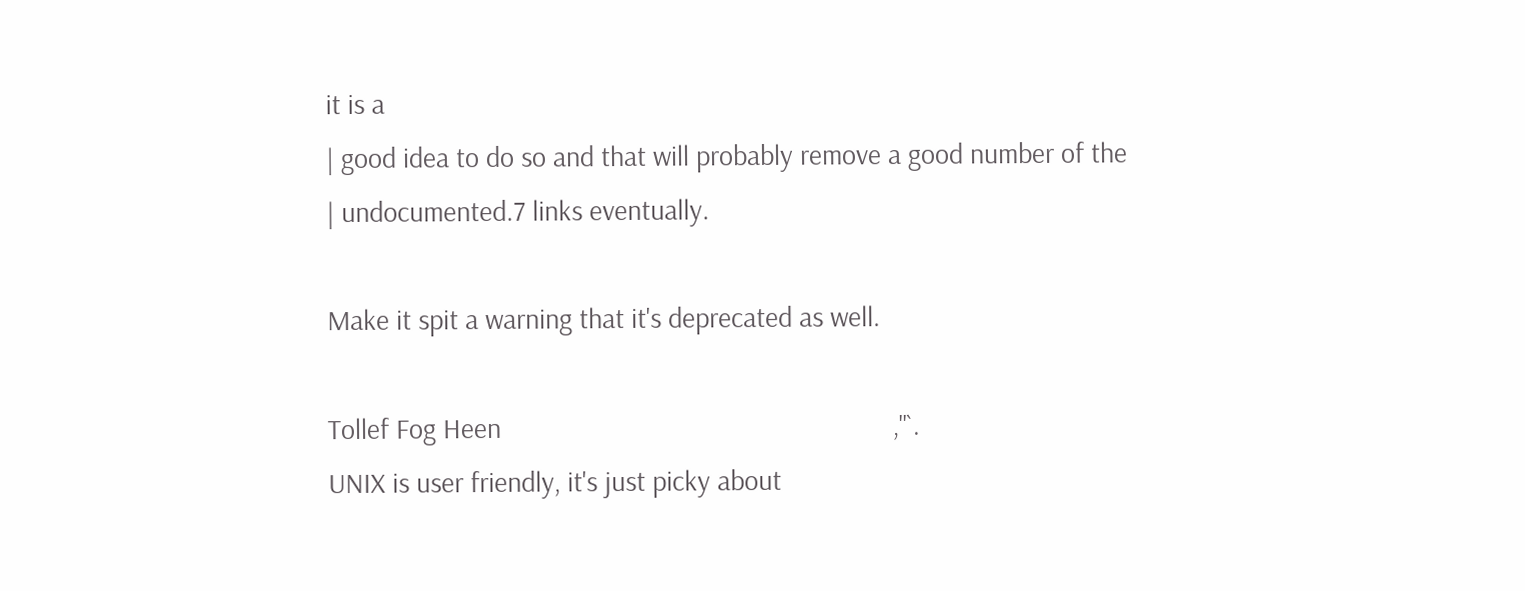it is a
| good idea to do so and that will probably remove a good number of the
| undocumented.7 links eventually.

Make it spit a warning that it's deprecated as well.

Tollef Fog Heen                                                        ,''`.
UNIX is user friendly, it's just picky about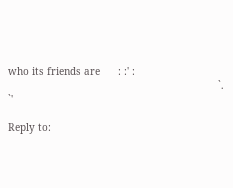who its friends are      : :' :
                                                                      `. `'

Reply to: